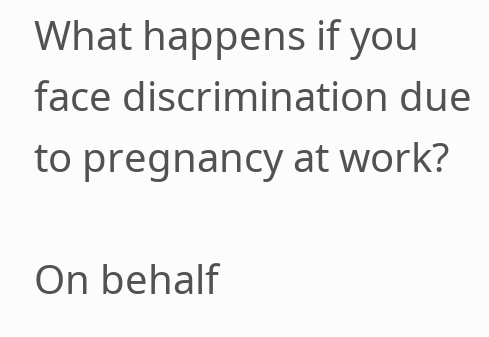What happens if you face discrimination due to pregnancy at work?

On behalf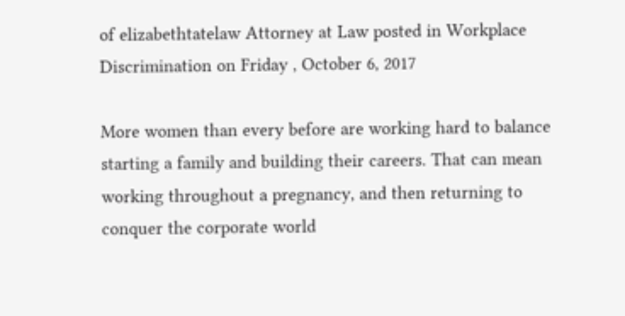of elizabethtatelaw Attorney at Law posted in Workplace Discrimination on Friday , October 6, 2017

More women than every before are working hard to balance starting a family and building their careers. That can mean working throughout a pregnancy, and then returning to conquer the corporate world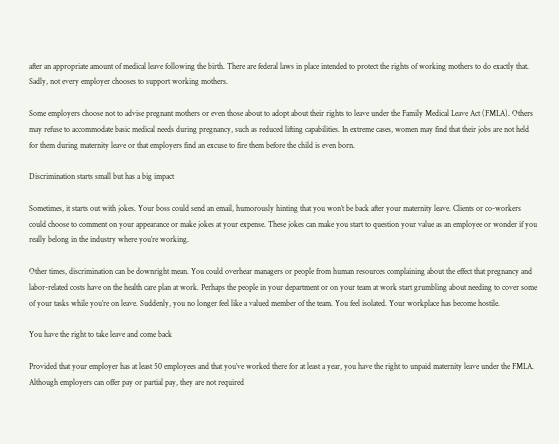after an appropriate amount of medical leave following the birth. There are federal laws in place intended to protect the rights of working mothers to do exactly that. Sadly, not every employer chooses to support working mothers.

Some employers choose not to advise pregnant mothers or even those about to adopt about their rights to leave under the Family Medical Leave Act (FMLA). Others may refuse to accommodate basic medical needs during pregnancy, such as reduced lifting capabilities. In extreme cases, women may find that their jobs are not held for them during maternity leave or that employers find an excuse to fire them before the child is even born.

Discrimination starts small but has a big impact

Sometimes, it starts out with jokes. Your boss could send an email, humorously hinting that you won’t be back after your maternity leave. Clients or co-workers could choose to comment on your appearance or make jokes at your expense. These jokes can make you start to question your value as an employee or wonder if you really belong in the industry where you’re working.

Other times, discrimination can be downright mean. You could overhear managers or people from human resources complaining about the effect that pregnancy and labor-related costs have on the health care plan at work. Perhaps the people in your department or on your team at work start grumbling about needing to cover some of your tasks while you’re on leave. Suddenly, you no longer feel like a valued member of the team. You feel isolated. Your workplace has become hostile.

You have the right to take leave and come back

Provided that your employer has at least 50 employees and that you’ve worked there for at least a year, you have the right to unpaid maternity leave under the FMLA. Although employers can offer pay or partial pay, they are not required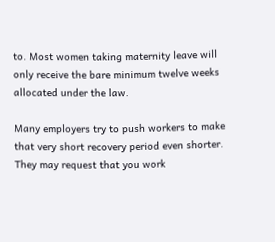to. Most women taking maternity leave will only receive the bare minimum twelve weeks allocated under the law.

Many employers try to push workers to make that very short recovery period even shorter. They may request that you work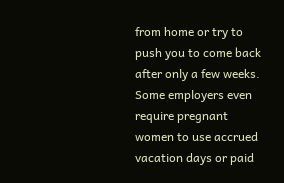from home or try to push you to come back after only a few weeks. Some employers even require pregnant women to use accrued vacation days or paid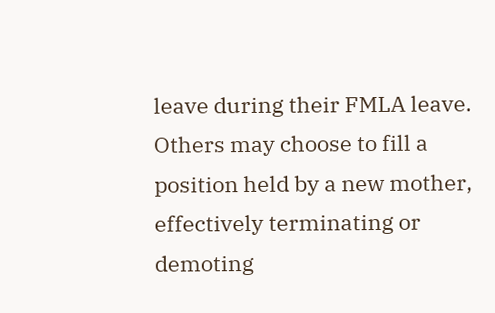leave during their FMLA leave. Others may choose to fill a position held by a new mother, effectively terminating or demoting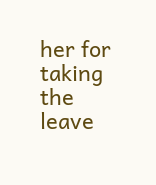her for taking the leave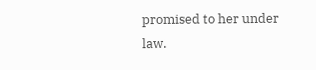promised to her under law.